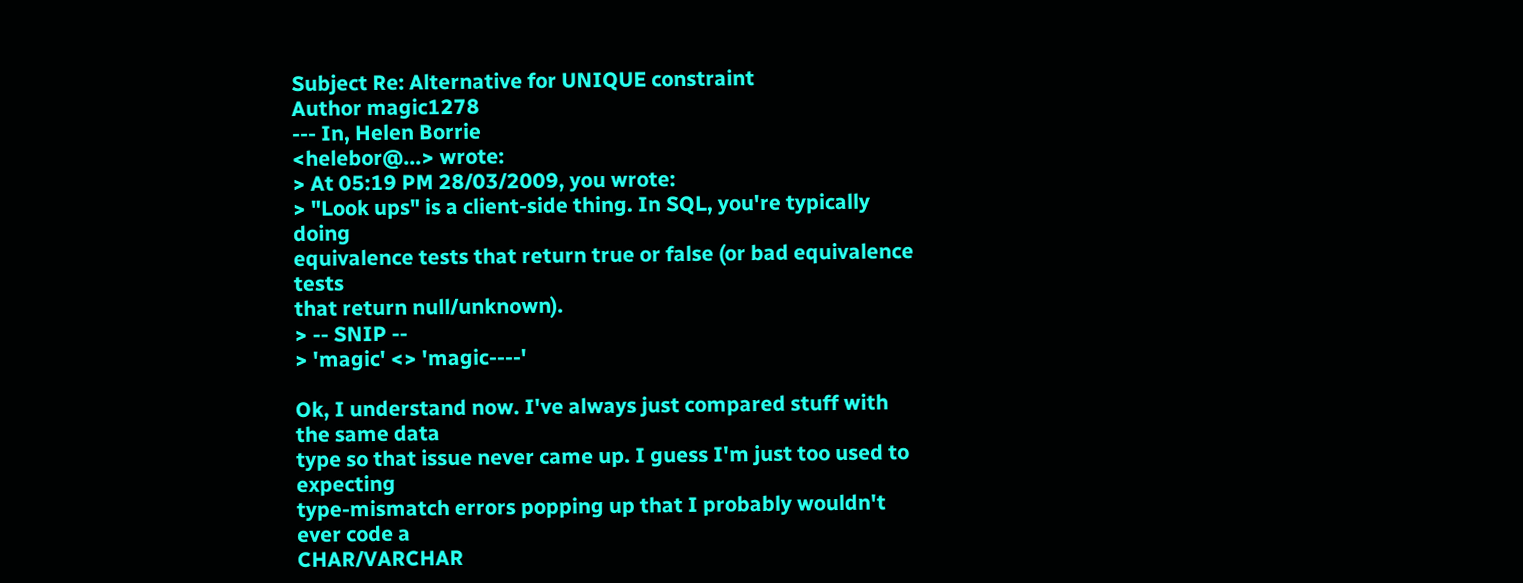Subject Re: Alternative for UNIQUE constraint
Author magic1278
--- In, Helen Borrie
<helebor@...> wrote:
> At 05:19 PM 28/03/2009, you wrote:
> "Look ups" is a client-side thing. In SQL, you're typically doing
equivalence tests that return true or false (or bad equivalence tests
that return null/unknown).
> -- SNIP --
> 'magic' <> 'magic----'

Ok, I understand now. I've always just compared stuff with the same data
type so that issue never came up. I guess I'm just too used to expecting
type-mismatch errors popping up that I probably wouldn't ever code a
CHAR/VARCHAR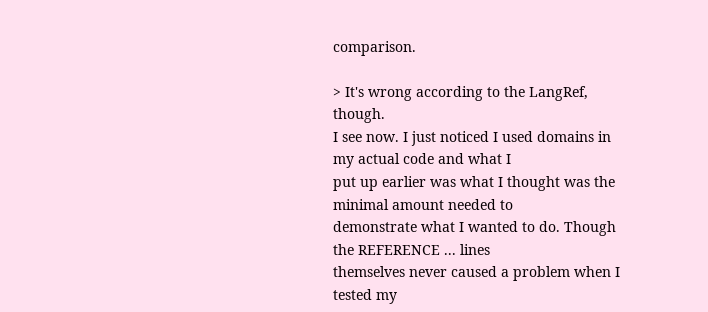comparison.

> It's wrong according to the LangRef, though.
I see now. I just noticed I used domains in my actual code and what I
put up earlier was what I thought was the minimal amount needed to
demonstrate what I wanted to do. Though the REFERENCE ... lines
themselves never caused a problem when I tested my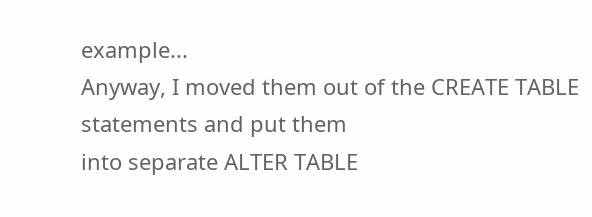example...
Anyway, I moved them out of the CREATE TABLE statements and put them
into separate ALTER TABLE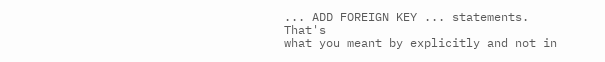... ADD FOREIGN KEY ... statements. That's
what you meant by explicitly and not in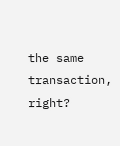the same transaction, right?